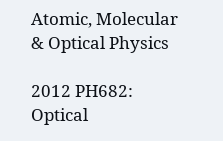Atomic, Molecular & Optical Physics

2012 PH682: Optical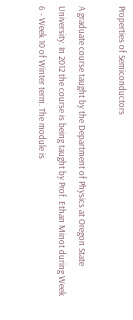Properties of Semiconductors

A graduate course taught by the Department of Physics at Oregon State University. In 2012 the course is being taught by Prof. Ethan Minot during Week 6 - Week 10 of Winter term. The module is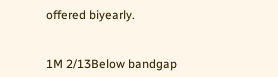offered biyearly.


1M 2/13Below bandgap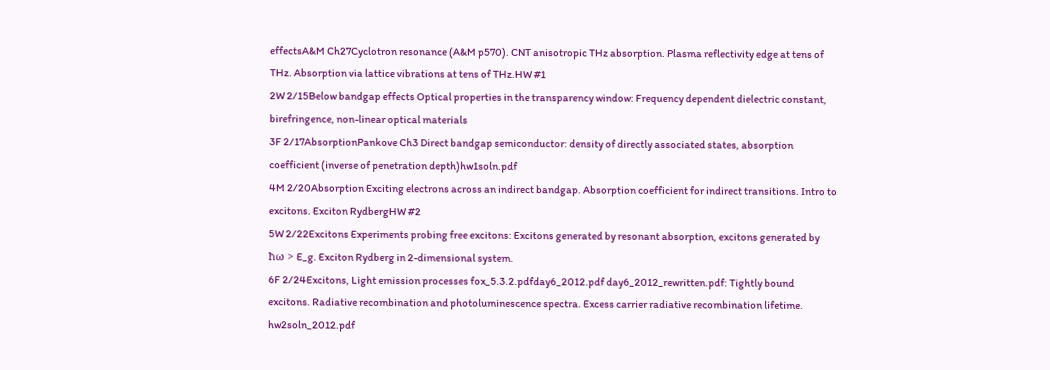effectsA&M Ch27Cyclotron resonance (A&M p570). CNT anisotropic THz absorption. Plasma reflectivity edge at tens of THz. Absorption via lattice vibrations at tens of THz.HW #1
2W 2/15Below bandgap effects Optical properties in the transparency window: Frequency dependent dielectric constant, birefringence, non-linear optical materials
3F 2/17AbsorptionPankove Ch3 Direct bandgap semiconductor: density of directly associated states, absorption coefficient (inverse of penetration depth)hw1soln.pdf
4M 2/20Absorption Exciting electrons across an indirect bandgap. Absorption coefficient for indirect transitions. Intro to excitons. Exciton RydbergHW #2
5W 2/22Excitons Experiments probing free excitons: Excitons generated by resonant absorption, excitons generated by ħω > E_g. Exciton Rydberg in 2-dimensional system.
6F 2/24Excitons, Light emission processes fox_5.3.2.pdfday6_2012.pdf day6_2012_rewritten.pdf: Tightly bound excitons. Radiative recombination and photoluminescence spectra. Excess carrier radiative recombination lifetime. hw2soln_2012.pdf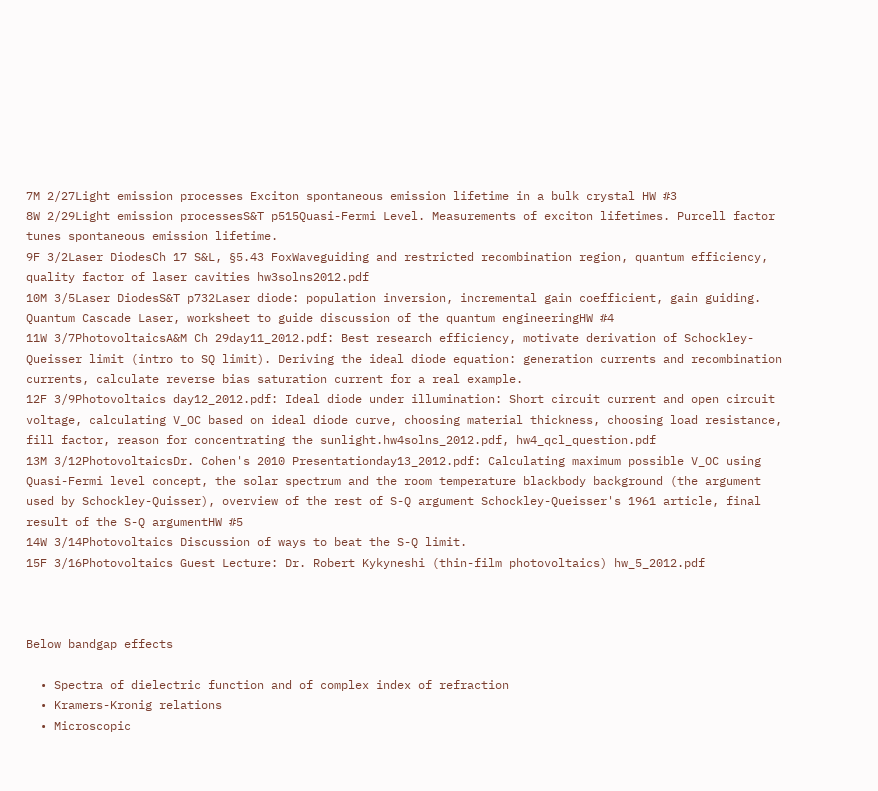7M 2/27Light emission processes Exciton spontaneous emission lifetime in a bulk crystal HW #3
8W 2/29Light emission processesS&T p515Quasi-Fermi Level. Measurements of exciton lifetimes. Purcell factor tunes spontaneous emission lifetime.
9F 3/2Laser DiodesCh 17 S&L, §5.43 FoxWaveguiding and restricted recombination region, quantum efficiency, quality factor of laser cavities hw3solns2012.pdf
10M 3/5Laser DiodesS&T p732Laser diode: population inversion, incremental gain coefficient, gain guiding. Quantum Cascade Laser, worksheet to guide discussion of the quantum engineeringHW #4
11W 3/7PhotovoltaicsA&M Ch 29day11_2012.pdf: Best research efficiency, motivate derivation of Schockley-Queisser limit (intro to SQ limit). Deriving the ideal diode equation: generation currents and recombination currents, calculate reverse bias saturation current for a real example.
12F 3/9Photovoltaics day12_2012.pdf: Ideal diode under illumination: Short circuit current and open circuit voltage, calculating V_OC based on ideal diode curve, choosing material thickness, choosing load resistance, fill factor, reason for concentrating the sunlight.hw4solns_2012.pdf, hw4_qcl_question.pdf
13M 3/12PhotovoltaicsDr. Cohen's 2010 Presentationday13_2012.pdf: Calculating maximum possible V_OC using Quasi-Fermi level concept, the solar spectrum and the room temperature blackbody background (the argument used by Schockley-Quisser), overview of the rest of S-Q argument Schockley-Queisser's 1961 article, final result of the S-Q argumentHW #5
14W 3/14Photovoltaics Discussion of ways to beat the S-Q limit.
15F 3/16Photovoltaics Guest Lecture: Dr. Robert Kykyneshi (thin-film photovoltaics) hw_5_2012.pdf



Below bandgap effects

  • Spectra of dielectric function and of complex index of refraction
  • Kramers-Kronig relations
  • Microscopic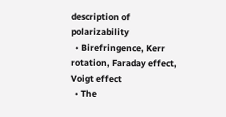description of polarizability
  • Birefringence, Kerr rotation, Faraday effect, Voigt effect
  • The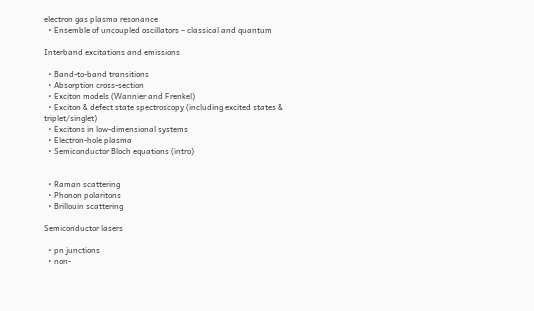electron gas plasma resonance
  • Ensemble of uncoupled oscillators – classical and quantum

Interband excitations and emissions

  • Band-to-band transitions
  • Absorption cross-section
  • Exciton models (Wannier and Frenkel)
  • Exciton & defect state spectroscopy (including excited states & triplet/singlet)
  • Excitons in low-dimensional systems
  • Electron-hole plasma
  • Semiconductor Bloch equations (intro)


  • Raman scattering
  • Phonon polaritons
  • Brillouin scattering

Semiconductor lasers

  • pn junctions
  • non-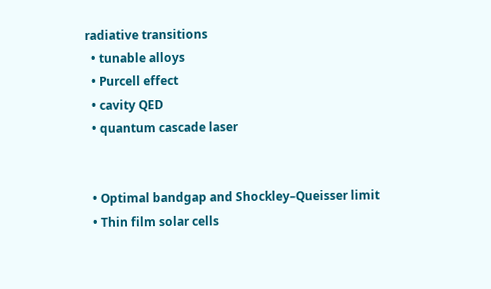radiative transitions
  • tunable alloys
  • Purcell effect
  • cavity QED
  • quantum cascade laser


  • Optimal bandgap and Shockley–Queisser limit
  • Thin film solar cells